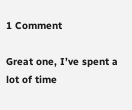1 Comment

Great one, I’ve spent a lot of time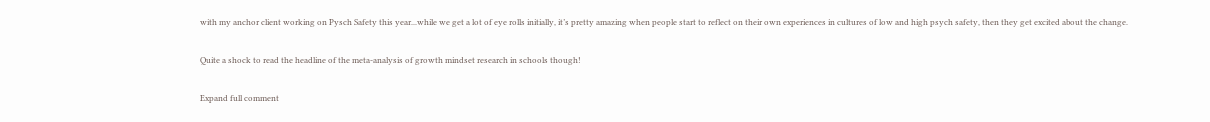with my anchor client working on Pysch Safety this year...while we get a lot of eye rolls initially, it’s pretty amazing when people start to reflect on their own experiences in cultures of low and high psych safety, then they get excited about the change.

Quite a shock to read the headline of the meta-analysis of growth mindset research in schools though!

Expand full comment